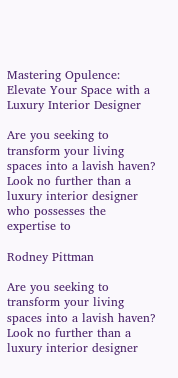Mastering Opulence: Elevate Your Space with a Luxury Interior Designer

Are you seeking to transform your living spaces into a lavish haven? Look no further than a luxury interior designer who possesses the expertise to

Rodney Pittman

Are you seeking to transform your living spaces into a lavish haven? Look no further than a luxury interior designer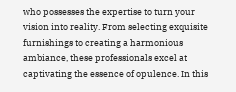who possesses the expertise to turn your vision into reality. From selecting exquisite furnishings to creating a harmonious ambiance, these professionals excel at captivating the essence of opulence. In this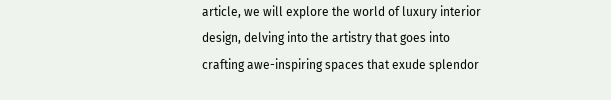article, we will explore the world of luxury interior design, delving into the artistry that goes into crafting awe-inspiring spaces that exude splendor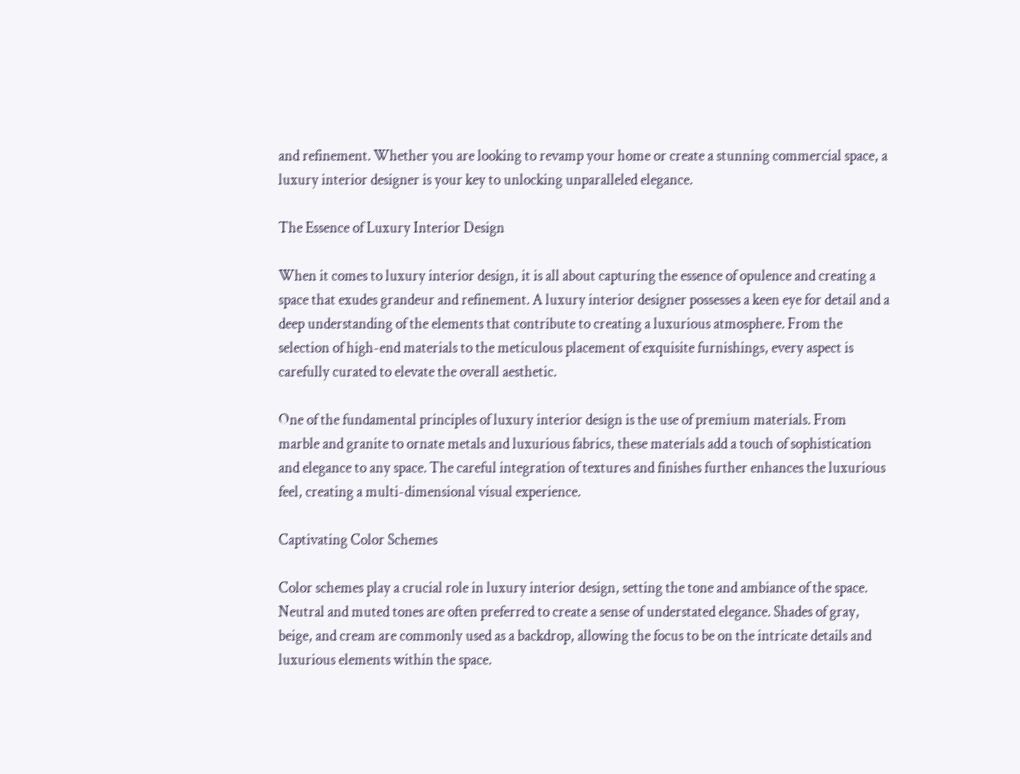and refinement. Whether you are looking to revamp your home or create a stunning commercial space, a luxury interior designer is your key to unlocking unparalleled elegance.

The Essence of Luxury Interior Design

When it comes to luxury interior design, it is all about capturing the essence of opulence and creating a space that exudes grandeur and refinement. A luxury interior designer possesses a keen eye for detail and a deep understanding of the elements that contribute to creating a luxurious atmosphere. From the selection of high-end materials to the meticulous placement of exquisite furnishings, every aspect is carefully curated to elevate the overall aesthetic.

One of the fundamental principles of luxury interior design is the use of premium materials. From marble and granite to ornate metals and luxurious fabrics, these materials add a touch of sophistication and elegance to any space. The careful integration of textures and finishes further enhances the luxurious feel, creating a multi-dimensional visual experience.

Captivating Color Schemes

Color schemes play a crucial role in luxury interior design, setting the tone and ambiance of the space. Neutral and muted tones are often preferred to create a sense of understated elegance. Shades of gray, beige, and cream are commonly used as a backdrop, allowing the focus to be on the intricate details and luxurious elements within the space.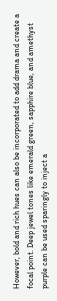However, bold and rich hues can also be incorporated to add drama and create a focal point. Deep jewel tones like emerald green, sapphire blue, and amethyst purple can be used sparingly to inject a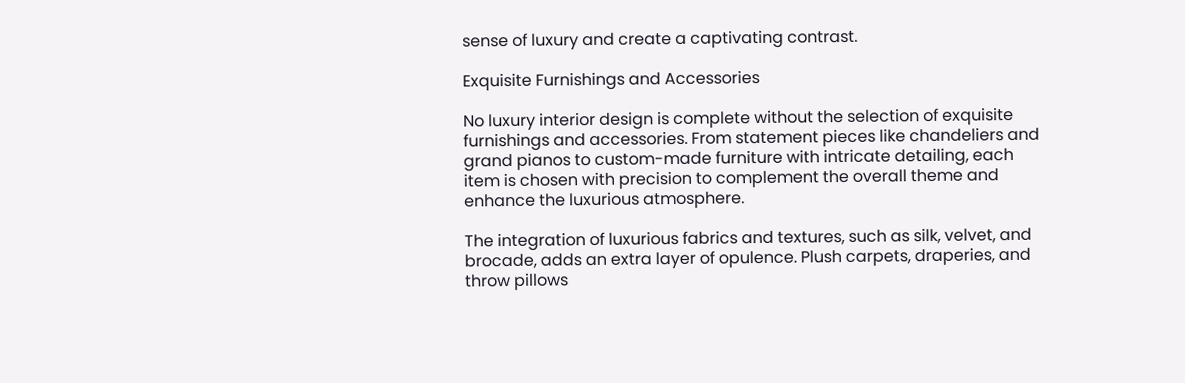sense of luxury and create a captivating contrast.

Exquisite Furnishings and Accessories

No luxury interior design is complete without the selection of exquisite furnishings and accessories. From statement pieces like chandeliers and grand pianos to custom-made furniture with intricate detailing, each item is chosen with precision to complement the overall theme and enhance the luxurious atmosphere.

The integration of luxurious fabrics and textures, such as silk, velvet, and brocade, adds an extra layer of opulence. Plush carpets, draperies, and throw pillows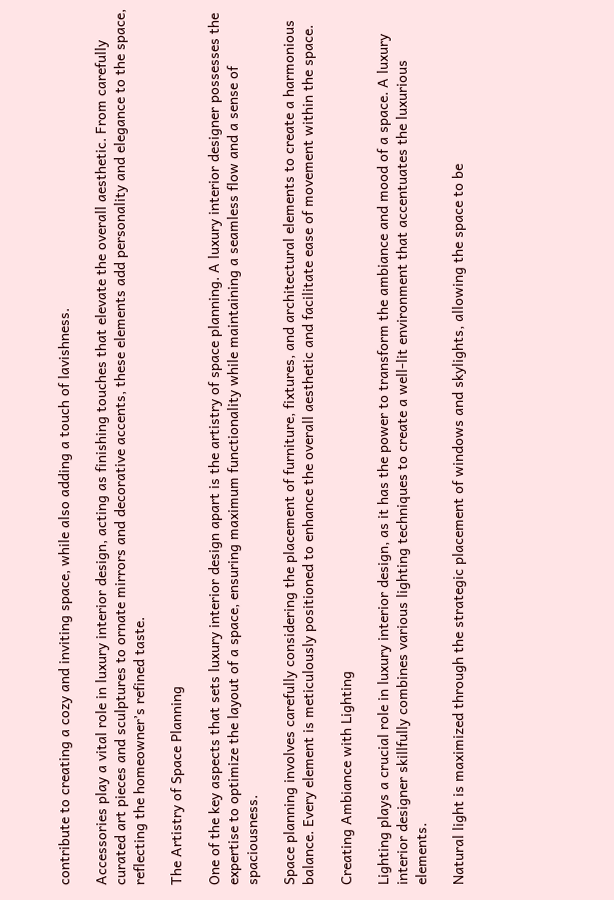contribute to creating a cozy and inviting space, while also adding a touch of lavishness.

Accessories play a vital role in luxury interior design, acting as finishing touches that elevate the overall aesthetic. From carefully curated art pieces and sculptures to ornate mirrors and decorative accents, these elements add personality and elegance to the space, reflecting the homeowner’s refined taste.

The Artistry of Space Planning

One of the key aspects that sets luxury interior design apart is the artistry of space planning. A luxury interior designer possesses the expertise to optimize the layout of a space, ensuring maximum functionality while maintaining a seamless flow and a sense of spaciousness.

Space planning involves carefully considering the placement of furniture, fixtures, and architectural elements to create a harmonious balance. Every element is meticulously positioned to enhance the overall aesthetic and facilitate ease of movement within the space.

Creating Ambiance with Lighting

Lighting plays a crucial role in luxury interior design, as it has the power to transform the ambiance and mood of a space. A luxury interior designer skillfully combines various lighting techniques to create a well-lit environment that accentuates the luxurious elements.

Natural light is maximized through the strategic placement of windows and skylights, allowing the space to be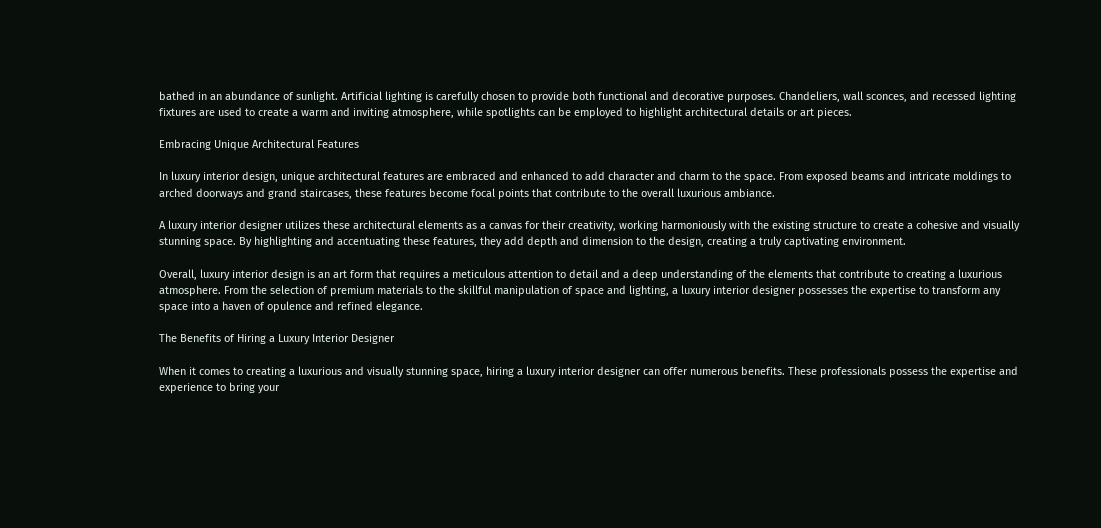bathed in an abundance of sunlight. Artificial lighting is carefully chosen to provide both functional and decorative purposes. Chandeliers, wall sconces, and recessed lighting fixtures are used to create a warm and inviting atmosphere, while spotlights can be employed to highlight architectural details or art pieces.

Embracing Unique Architectural Features

In luxury interior design, unique architectural features are embraced and enhanced to add character and charm to the space. From exposed beams and intricate moldings to arched doorways and grand staircases, these features become focal points that contribute to the overall luxurious ambiance.

A luxury interior designer utilizes these architectural elements as a canvas for their creativity, working harmoniously with the existing structure to create a cohesive and visually stunning space. By highlighting and accentuating these features, they add depth and dimension to the design, creating a truly captivating environment.

Overall, luxury interior design is an art form that requires a meticulous attention to detail and a deep understanding of the elements that contribute to creating a luxurious atmosphere. From the selection of premium materials to the skillful manipulation of space and lighting, a luxury interior designer possesses the expertise to transform any space into a haven of opulence and refined elegance.

The Benefits of Hiring a Luxury Interior Designer

When it comes to creating a luxurious and visually stunning space, hiring a luxury interior designer can offer numerous benefits. These professionals possess the expertise and experience to bring your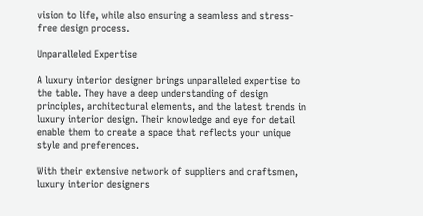vision to life, while also ensuring a seamless and stress-free design process.

Unparalleled Expertise

A luxury interior designer brings unparalleled expertise to the table. They have a deep understanding of design principles, architectural elements, and the latest trends in luxury interior design. Their knowledge and eye for detail enable them to create a space that reflects your unique style and preferences.

With their extensive network of suppliers and craftsmen, luxury interior designers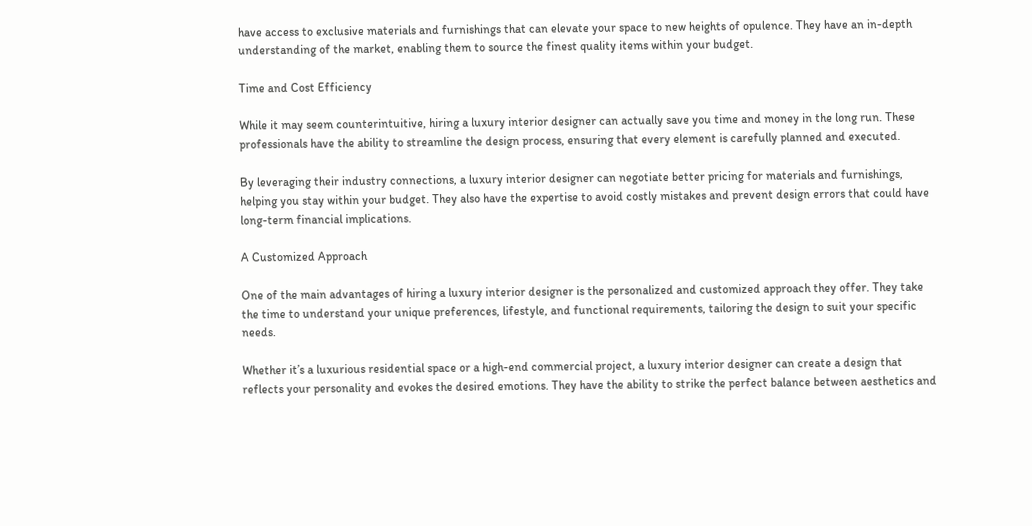have access to exclusive materials and furnishings that can elevate your space to new heights of opulence. They have an in-depth understanding of the market, enabling them to source the finest quality items within your budget.

Time and Cost Efficiency

While it may seem counterintuitive, hiring a luxury interior designer can actually save you time and money in the long run. These professionals have the ability to streamline the design process, ensuring that every element is carefully planned and executed.

By leveraging their industry connections, a luxury interior designer can negotiate better pricing for materials and furnishings, helping you stay within your budget. They also have the expertise to avoid costly mistakes and prevent design errors that could have long-term financial implications.

A Customized Approach

One of the main advantages of hiring a luxury interior designer is the personalized and customized approach they offer. They take the time to understand your unique preferences, lifestyle, and functional requirements, tailoring the design to suit your specific needs.

Whether it’s a luxurious residential space or a high-end commercial project, a luxury interior designer can create a design that reflects your personality and evokes the desired emotions. They have the ability to strike the perfect balance between aesthetics and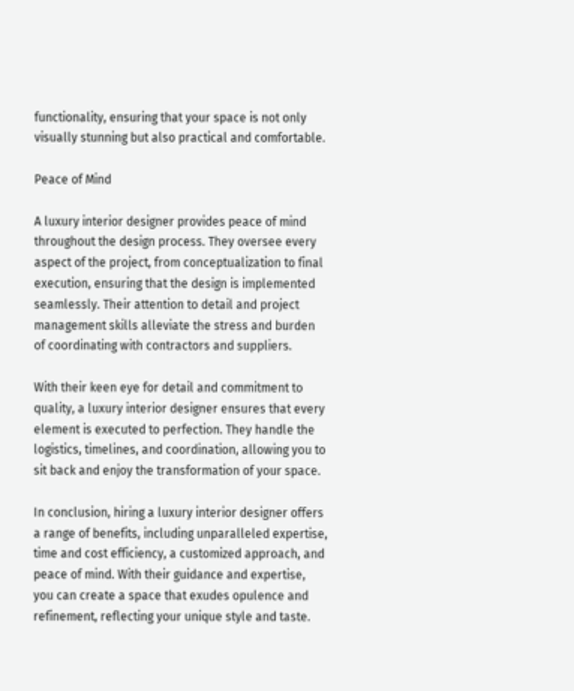functionality, ensuring that your space is not only visually stunning but also practical and comfortable.

Peace of Mind

A luxury interior designer provides peace of mind throughout the design process. They oversee every aspect of the project, from conceptualization to final execution, ensuring that the design is implemented seamlessly. Their attention to detail and project management skills alleviate the stress and burden of coordinating with contractors and suppliers.

With their keen eye for detail and commitment to quality, a luxury interior designer ensures that every element is executed to perfection. They handle the logistics, timelines, and coordination, allowing you to sit back and enjoy the transformation of your space.

In conclusion, hiring a luxury interior designer offers a range of benefits, including unparalleled expertise, time and cost efficiency, a customized approach, and peace of mind. With their guidance and expertise, you can create a space that exudes opulence and refinement, reflecting your unique style and taste.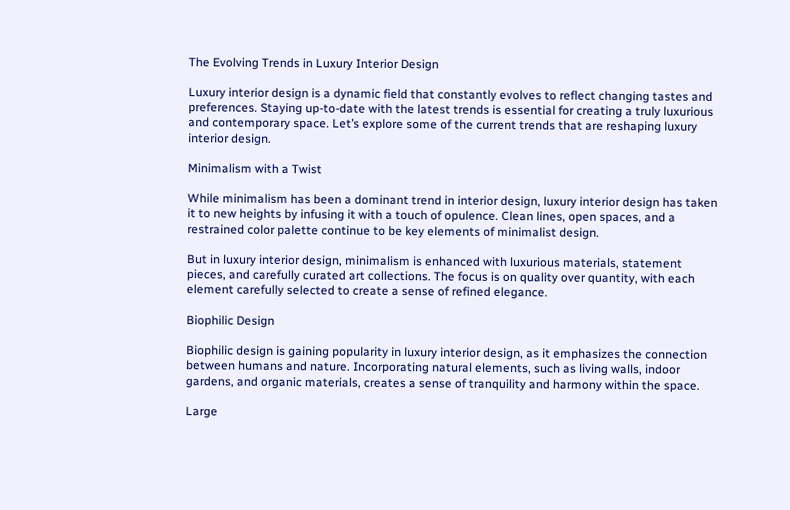The Evolving Trends in Luxury Interior Design

Luxury interior design is a dynamic field that constantly evolves to reflect changing tastes and preferences. Staying up-to-date with the latest trends is essential for creating a truly luxurious and contemporary space. Let’s explore some of the current trends that are reshaping luxury interior design.

Minimalism with a Twist

While minimalism has been a dominant trend in interior design, luxury interior design has taken it to new heights by infusing it with a touch of opulence. Clean lines, open spaces, and a restrained color palette continue to be key elements of minimalist design.

But in luxury interior design, minimalism is enhanced with luxurious materials, statement pieces, and carefully curated art collections. The focus is on quality over quantity, with each element carefully selected to create a sense of refined elegance.

Biophilic Design

Biophilic design is gaining popularity in luxury interior design, as it emphasizes the connection between humans and nature. Incorporating natural elements, such as living walls, indoor gardens, and organic materials, creates a sense of tranquility and harmony within the space.

Large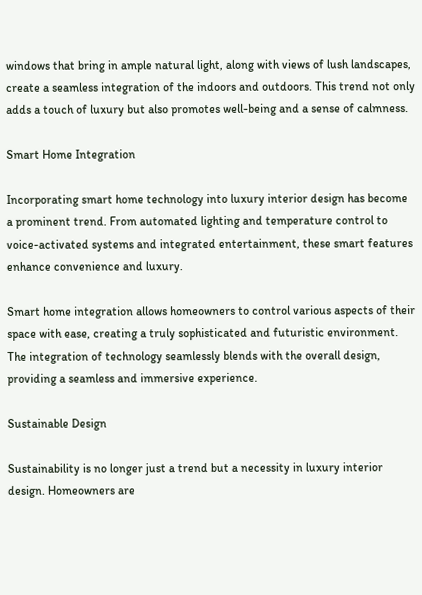windows that bring in ample natural light, along with views of lush landscapes, create a seamless integration of the indoors and outdoors. This trend not only adds a touch of luxury but also promotes well-being and a sense of calmness.

Smart Home Integration

Incorporating smart home technology into luxury interior design has become a prominent trend. From automated lighting and temperature control to voice-activated systems and integrated entertainment, these smart features enhance convenience and luxury.

Smart home integration allows homeowners to control various aspects of their space with ease, creating a truly sophisticated and futuristic environment. The integration of technology seamlessly blends with the overall design, providing a seamless and immersive experience.

Sustainable Design

Sustainability is no longer just a trend but a necessity in luxury interior design. Homeowners are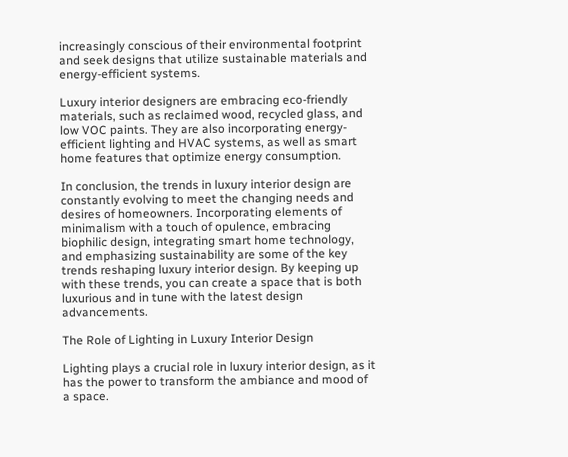increasingly conscious of their environmental footprint and seek designs that utilize sustainable materials and energy-efficient systems.

Luxury interior designers are embracing eco-friendly materials, such as reclaimed wood, recycled glass, and low VOC paints. They are also incorporating energy-efficient lighting and HVAC systems, as well as smart home features that optimize energy consumption.

In conclusion, the trends in luxury interior design are constantly evolving to meet the changing needs and desires of homeowners. Incorporating elements of minimalism with a touch of opulence, embracing biophilic design, integrating smart home technology, and emphasizing sustainability are some of the key trends reshaping luxury interior design. By keeping up with these trends, you can create a space that is both luxurious and in tune with the latest design advancements.

The Role of Lighting in Luxury Interior Design

Lighting plays a crucial role in luxury interior design, as it has the power to transform the ambiance and mood of a space.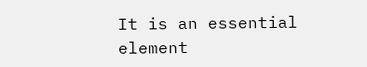It is an essential element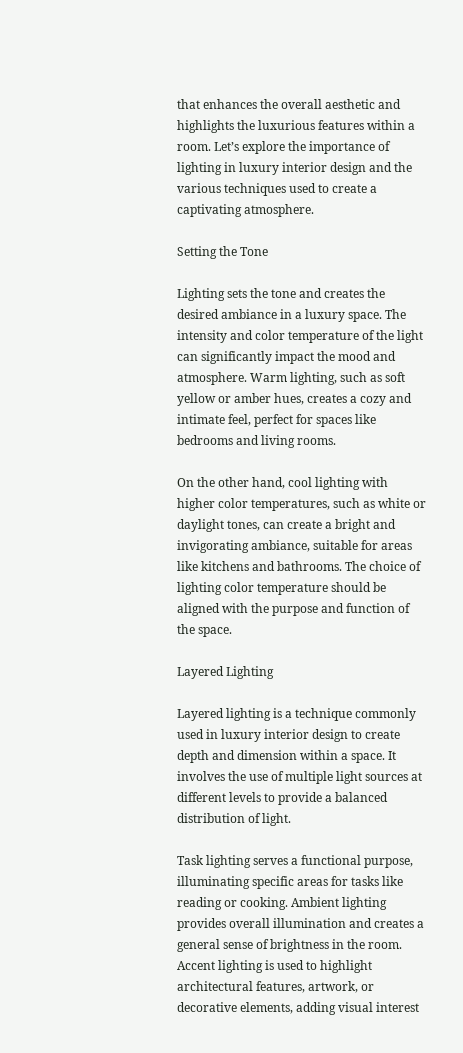that enhances the overall aesthetic and highlights the luxurious features within a room. Let’s explore the importance of lighting in luxury interior design and the various techniques used to create a captivating atmosphere.

Setting the Tone

Lighting sets the tone and creates the desired ambiance in a luxury space. The intensity and color temperature of the light can significantly impact the mood and atmosphere. Warm lighting, such as soft yellow or amber hues, creates a cozy and intimate feel, perfect for spaces like bedrooms and living rooms.

On the other hand, cool lighting with higher color temperatures, such as white or daylight tones, can create a bright and invigorating ambiance, suitable for areas like kitchens and bathrooms. The choice of lighting color temperature should be aligned with the purpose and function of the space.

Layered Lighting

Layered lighting is a technique commonly used in luxury interior design to create depth and dimension within a space. It involves the use of multiple light sources at different levels to provide a balanced distribution of light.

Task lighting serves a functional purpose, illuminating specific areas for tasks like reading or cooking. Ambient lighting provides overall illumination and creates a general sense of brightness in the room. Accent lighting is used to highlight architectural features, artwork, or decorative elements, adding visual interest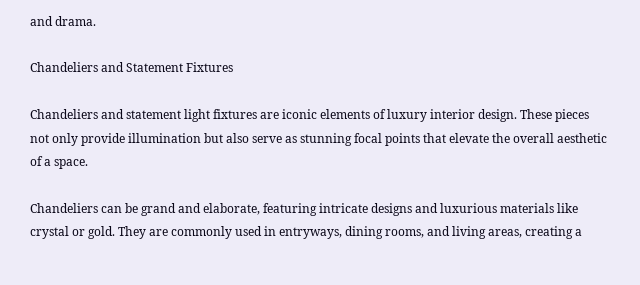and drama.

Chandeliers and Statement Fixtures

Chandeliers and statement light fixtures are iconic elements of luxury interior design. These pieces not only provide illumination but also serve as stunning focal points that elevate the overall aesthetic of a space.

Chandeliers can be grand and elaborate, featuring intricate designs and luxurious materials like crystal or gold. They are commonly used in entryways, dining rooms, and living areas, creating a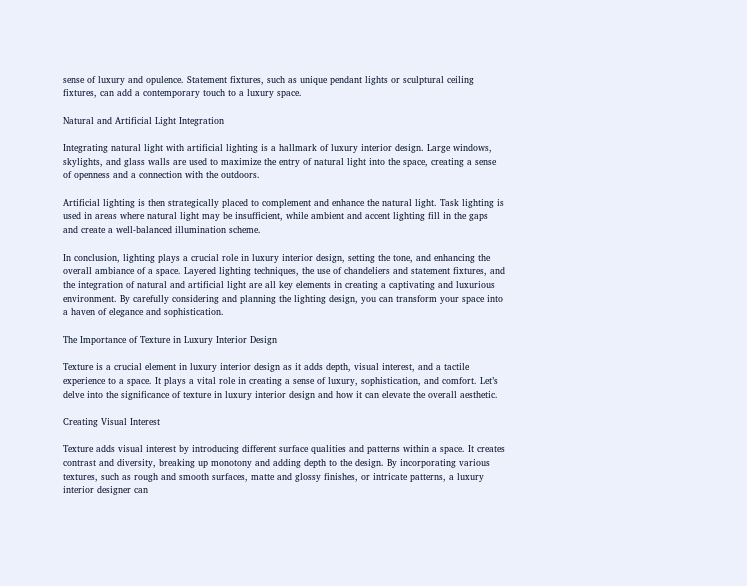sense of luxury and opulence. Statement fixtures, such as unique pendant lights or sculptural ceiling fixtures, can add a contemporary touch to a luxury space.

Natural and Artificial Light Integration

Integrating natural light with artificial lighting is a hallmark of luxury interior design. Large windows, skylights, and glass walls are used to maximize the entry of natural light into the space, creating a sense of openness and a connection with the outdoors.

Artificial lighting is then strategically placed to complement and enhance the natural light. Task lighting is used in areas where natural light may be insufficient, while ambient and accent lighting fill in the gaps and create a well-balanced illumination scheme.

In conclusion, lighting plays a crucial role in luxury interior design, setting the tone, and enhancing the overall ambiance of a space. Layered lighting techniques, the use of chandeliers and statement fixtures, and the integration of natural and artificial light are all key elements in creating a captivating and luxurious environment. By carefully considering and planning the lighting design, you can transform your space into a haven of elegance and sophistication.

The Importance of Texture in Luxury Interior Design

Texture is a crucial element in luxury interior design as it adds depth, visual interest, and a tactile experience to a space. It plays a vital role in creating a sense of luxury, sophistication, and comfort. Let’s delve into the significance of texture in luxury interior design and how it can elevate the overall aesthetic.

Creating Visual Interest

Texture adds visual interest by introducing different surface qualities and patterns within a space. It creates contrast and diversity, breaking up monotony and adding depth to the design. By incorporating various textures, such as rough and smooth surfaces, matte and glossy finishes, or intricate patterns, a luxury interior designer can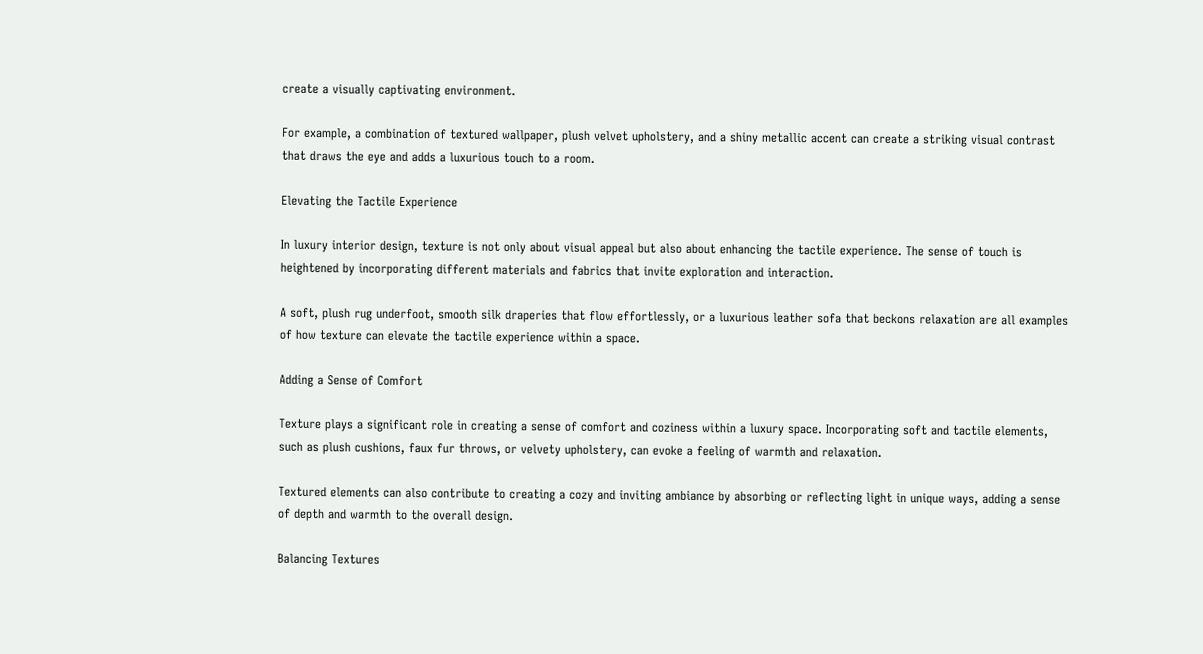create a visually captivating environment.

For example, a combination of textured wallpaper, plush velvet upholstery, and a shiny metallic accent can create a striking visual contrast that draws the eye and adds a luxurious touch to a room.

Elevating the Tactile Experience

In luxury interior design, texture is not only about visual appeal but also about enhancing the tactile experience. The sense of touch is heightened by incorporating different materials and fabrics that invite exploration and interaction.

A soft, plush rug underfoot, smooth silk draperies that flow effortlessly, or a luxurious leather sofa that beckons relaxation are all examples of how texture can elevate the tactile experience within a space.

Adding a Sense of Comfort

Texture plays a significant role in creating a sense of comfort and coziness within a luxury space. Incorporating soft and tactile elements, such as plush cushions, faux fur throws, or velvety upholstery, can evoke a feeling of warmth and relaxation.

Textured elements can also contribute to creating a cozy and inviting ambiance by absorbing or reflecting light in unique ways, adding a sense of depth and warmth to the overall design.

Balancing Textures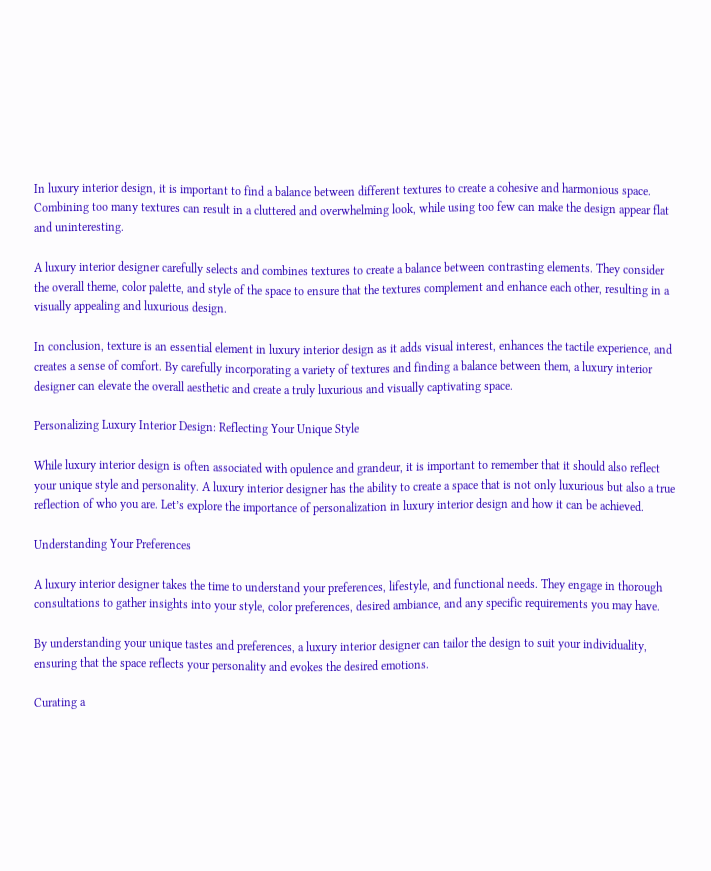In luxury interior design, it is important to find a balance between different textures to create a cohesive and harmonious space. Combining too many textures can result in a cluttered and overwhelming look, while using too few can make the design appear flat and uninteresting.

A luxury interior designer carefully selects and combines textures to create a balance between contrasting elements. They consider the overall theme, color palette, and style of the space to ensure that the textures complement and enhance each other, resulting in a visually appealing and luxurious design.

In conclusion, texture is an essential element in luxury interior design as it adds visual interest, enhances the tactile experience, and creates a sense of comfort. By carefully incorporating a variety of textures and finding a balance between them, a luxury interior designer can elevate the overall aesthetic and create a truly luxurious and visually captivating space.

Personalizing Luxury Interior Design: Reflecting Your Unique Style

While luxury interior design is often associated with opulence and grandeur, it is important to remember that it should also reflect your unique style and personality. A luxury interior designer has the ability to create a space that is not only luxurious but also a true reflection of who you are. Let’s explore the importance of personalization in luxury interior design and how it can be achieved.

Understanding Your Preferences

A luxury interior designer takes the time to understand your preferences, lifestyle, and functional needs. They engage in thorough consultations to gather insights into your style, color preferences, desired ambiance, and any specific requirements you may have.

By understanding your unique tastes and preferences, a luxury interior designer can tailor the design to suit your individuality, ensuring that the space reflects your personality and evokes the desired emotions.

Curating a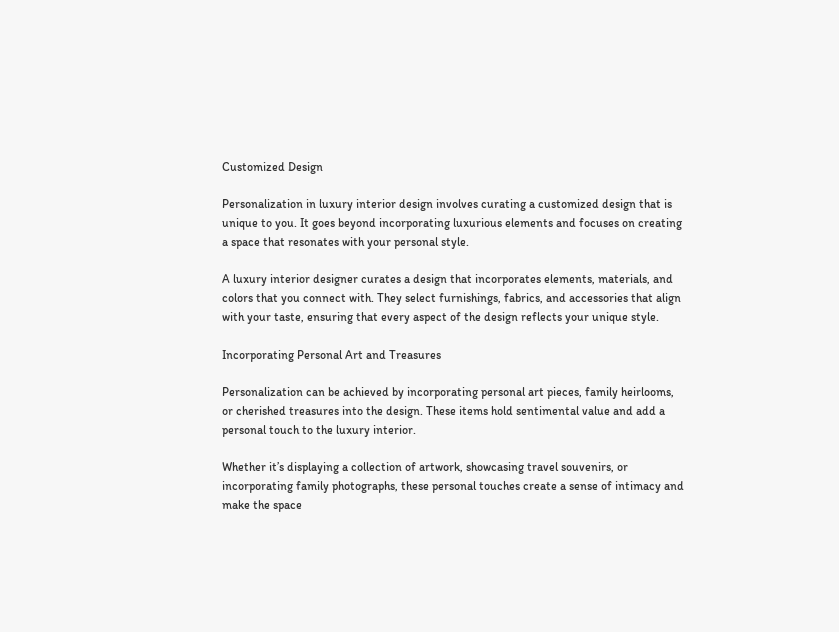Customized Design

Personalization in luxury interior design involves curating a customized design that is unique to you. It goes beyond incorporating luxurious elements and focuses on creating a space that resonates with your personal style.

A luxury interior designer curates a design that incorporates elements, materials, and colors that you connect with. They select furnishings, fabrics, and accessories that align with your taste, ensuring that every aspect of the design reflects your unique style.

Incorporating Personal Art and Treasures

Personalization can be achieved by incorporating personal art pieces, family heirlooms, or cherished treasures into the design. These items hold sentimental value and add a personal touch to the luxury interior.

Whether it’s displaying a collection of artwork, showcasing travel souvenirs, or incorporating family photographs, these personal touches create a sense of intimacy and make the space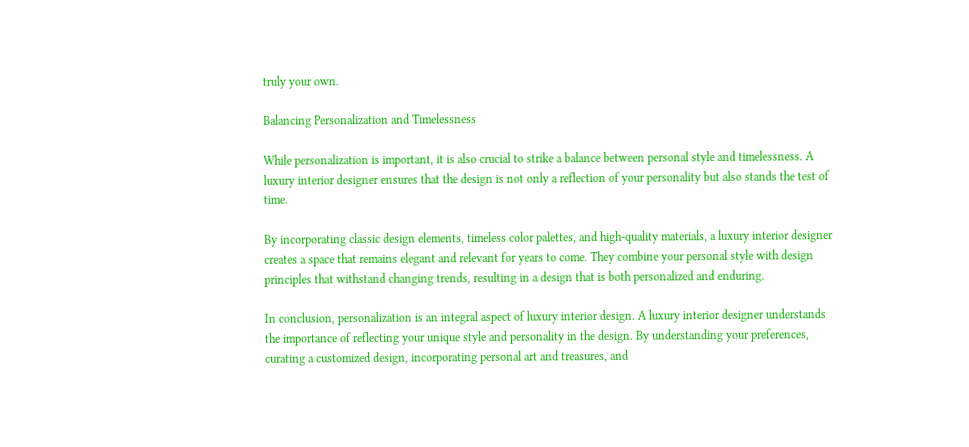truly your own.

Balancing Personalization and Timelessness

While personalization is important, it is also crucial to strike a balance between personal style and timelessness. A luxury interior designer ensures that the design is not only a reflection of your personality but also stands the test of time.

By incorporating classic design elements, timeless color palettes, and high-quality materials, a luxury interior designer creates a space that remains elegant and relevant for years to come. They combine your personal style with design principles that withstand changing trends, resulting in a design that is both personalized and enduring.

In conclusion, personalization is an integral aspect of luxury interior design. A luxury interior designer understands the importance of reflecting your unique style and personality in the design. By understanding your preferences, curating a customized design, incorporating personal art and treasures, and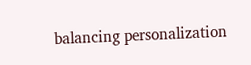balancing personalization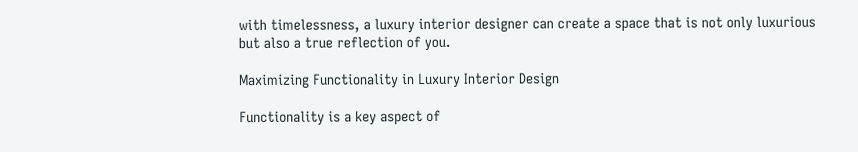with timelessness, a luxury interior designer can create a space that is not only luxurious but also a true reflection of you.

Maximizing Functionality in Luxury Interior Design

Functionality is a key aspect of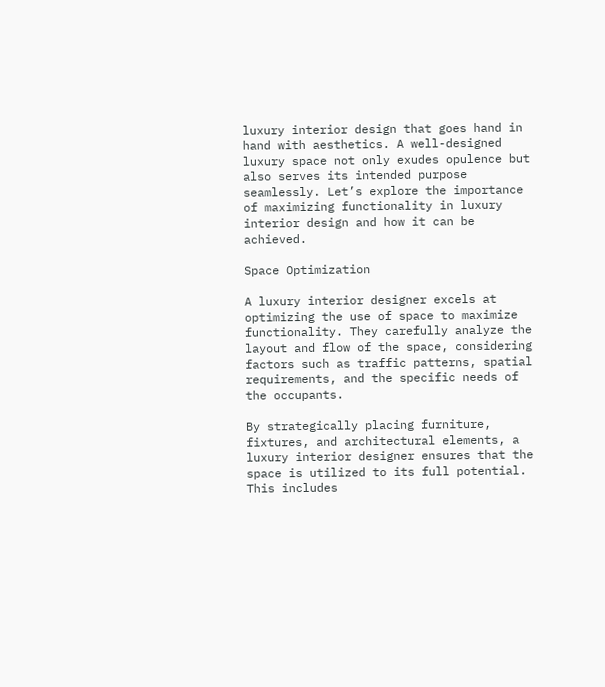luxury interior design that goes hand in hand with aesthetics. A well-designed luxury space not only exudes opulence but also serves its intended purpose seamlessly. Let’s explore the importance of maximizing functionality in luxury interior design and how it can be achieved.

Space Optimization

A luxury interior designer excels at optimizing the use of space to maximize functionality. They carefully analyze the layout and flow of the space, considering factors such as traffic patterns, spatial requirements, and the specific needs of the occupants.

By strategically placing furniture, fixtures, and architectural elements, a luxury interior designer ensures that the space is utilized to its full potential. This includes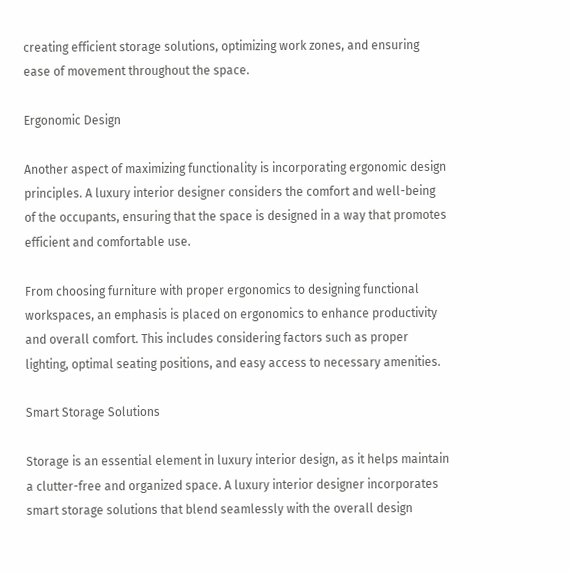creating efficient storage solutions, optimizing work zones, and ensuring ease of movement throughout the space.

Ergonomic Design

Another aspect of maximizing functionality is incorporating ergonomic design principles. A luxury interior designer considers the comfort and well-being of the occupants, ensuring that the space is designed in a way that promotes efficient and comfortable use.

From choosing furniture with proper ergonomics to designing functional workspaces, an emphasis is placed on ergonomics to enhance productivity and overall comfort. This includes considering factors such as proper lighting, optimal seating positions, and easy access to necessary amenities.

Smart Storage Solutions

Storage is an essential element in luxury interior design, as it helps maintain a clutter-free and organized space. A luxury interior designer incorporates smart storage solutions that blend seamlessly with the overall design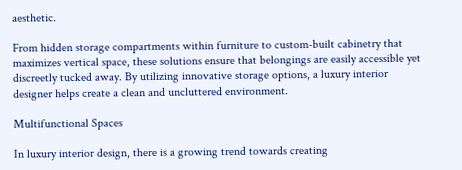aesthetic.

From hidden storage compartments within furniture to custom-built cabinetry that maximizes vertical space, these solutions ensure that belongings are easily accessible yet discreetly tucked away. By utilizing innovative storage options, a luxury interior designer helps create a clean and uncluttered environment.

Multifunctional Spaces

In luxury interior design, there is a growing trend towards creating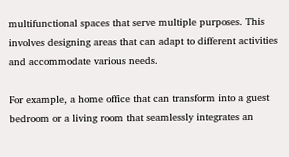multifunctional spaces that serve multiple purposes. This involves designing areas that can adapt to different activities and accommodate various needs.

For example, a home office that can transform into a guest bedroom or a living room that seamlessly integrates an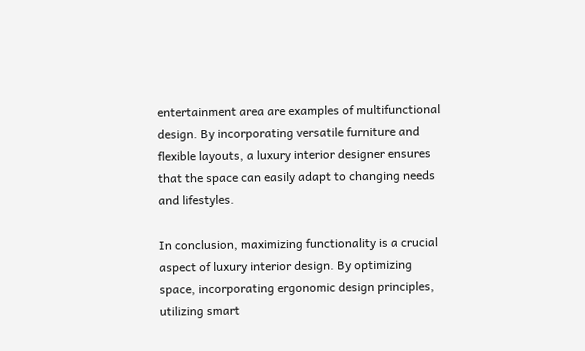entertainment area are examples of multifunctional design. By incorporating versatile furniture and flexible layouts, a luxury interior designer ensures that the space can easily adapt to changing needs and lifestyles.

In conclusion, maximizing functionality is a crucial aspect of luxury interior design. By optimizing space, incorporating ergonomic design principles, utilizing smart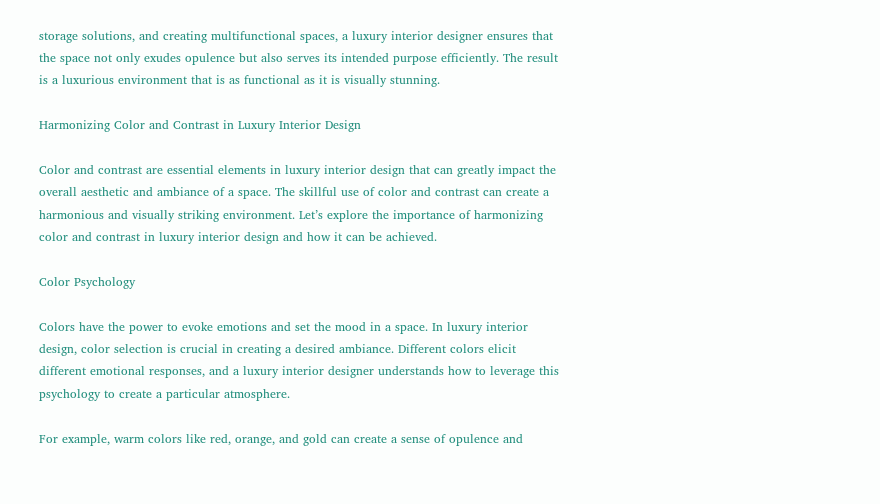storage solutions, and creating multifunctional spaces, a luxury interior designer ensures that the space not only exudes opulence but also serves its intended purpose efficiently. The result is a luxurious environment that is as functional as it is visually stunning.

Harmonizing Color and Contrast in Luxury Interior Design

Color and contrast are essential elements in luxury interior design that can greatly impact the overall aesthetic and ambiance of a space. The skillful use of color and contrast can create a harmonious and visually striking environment. Let’s explore the importance of harmonizing color and contrast in luxury interior design and how it can be achieved.

Color Psychology

Colors have the power to evoke emotions and set the mood in a space. In luxury interior design, color selection is crucial in creating a desired ambiance. Different colors elicit different emotional responses, and a luxury interior designer understands how to leverage this psychology to create a particular atmosphere.

For example, warm colors like red, orange, and gold can create a sense of opulence and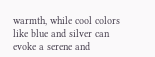warmth, while cool colors like blue and silver can evoke a serene and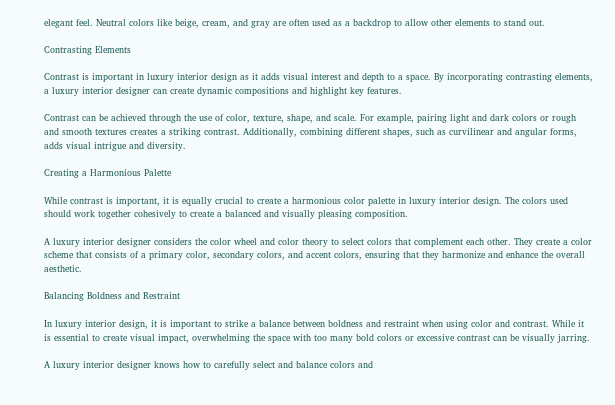elegant feel. Neutral colors like beige, cream, and gray are often used as a backdrop to allow other elements to stand out.

Contrasting Elements

Contrast is important in luxury interior design as it adds visual interest and depth to a space. By incorporating contrasting elements, a luxury interior designer can create dynamic compositions and highlight key features.

Contrast can be achieved through the use of color, texture, shape, and scale. For example, pairing light and dark colors or rough and smooth textures creates a striking contrast. Additionally, combining different shapes, such as curvilinear and angular forms, adds visual intrigue and diversity.

Creating a Harmonious Palette

While contrast is important, it is equally crucial to create a harmonious color palette in luxury interior design. The colors used should work together cohesively to create a balanced and visually pleasing composition.

A luxury interior designer considers the color wheel and color theory to select colors that complement each other. They create a color scheme that consists of a primary color, secondary colors, and accent colors, ensuring that they harmonize and enhance the overall aesthetic.

Balancing Boldness and Restraint

In luxury interior design, it is important to strike a balance between boldness and restraint when using color and contrast. While it is essential to create visual impact, overwhelming the space with too many bold colors or excessive contrast can be visually jarring.

A luxury interior designer knows how to carefully select and balance colors and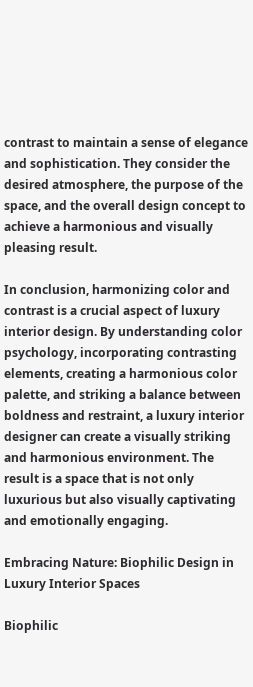contrast to maintain a sense of elegance and sophistication. They consider the desired atmosphere, the purpose of the space, and the overall design concept to achieve a harmonious and visually pleasing result.

In conclusion, harmonizing color and contrast is a crucial aspect of luxury interior design. By understanding color psychology, incorporating contrasting elements, creating a harmonious color palette, and striking a balance between boldness and restraint, a luxury interior designer can create a visually striking and harmonious environment. The result is a space that is not only luxurious but also visually captivating and emotionally engaging.

Embracing Nature: Biophilic Design in Luxury Interior Spaces

Biophilic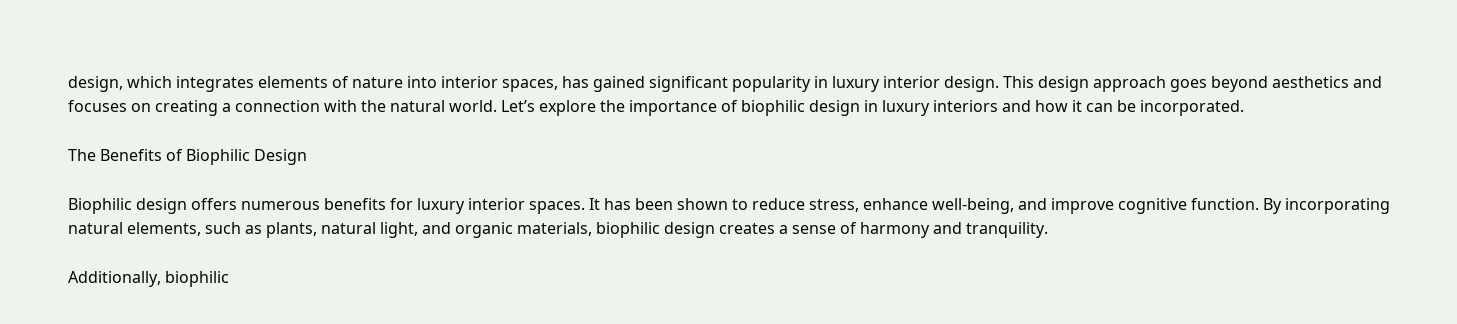design, which integrates elements of nature into interior spaces, has gained significant popularity in luxury interior design. This design approach goes beyond aesthetics and focuses on creating a connection with the natural world. Let’s explore the importance of biophilic design in luxury interiors and how it can be incorporated.

The Benefits of Biophilic Design

Biophilic design offers numerous benefits for luxury interior spaces. It has been shown to reduce stress, enhance well-being, and improve cognitive function. By incorporating natural elements, such as plants, natural light, and organic materials, biophilic design creates a sense of harmony and tranquility.

Additionally, biophilic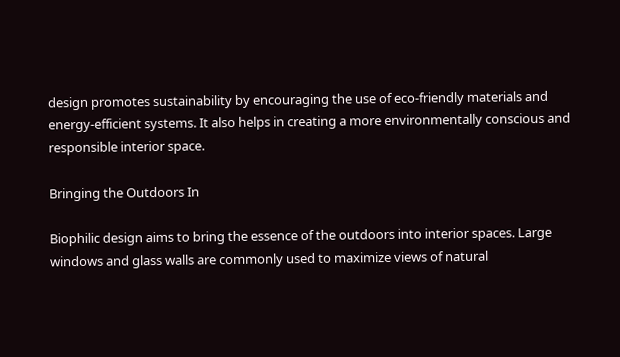design promotes sustainability by encouraging the use of eco-friendly materials and energy-efficient systems. It also helps in creating a more environmentally conscious and responsible interior space.

Bringing the Outdoors In

Biophilic design aims to bring the essence of the outdoors into interior spaces. Large windows and glass walls are commonly used to maximize views of natural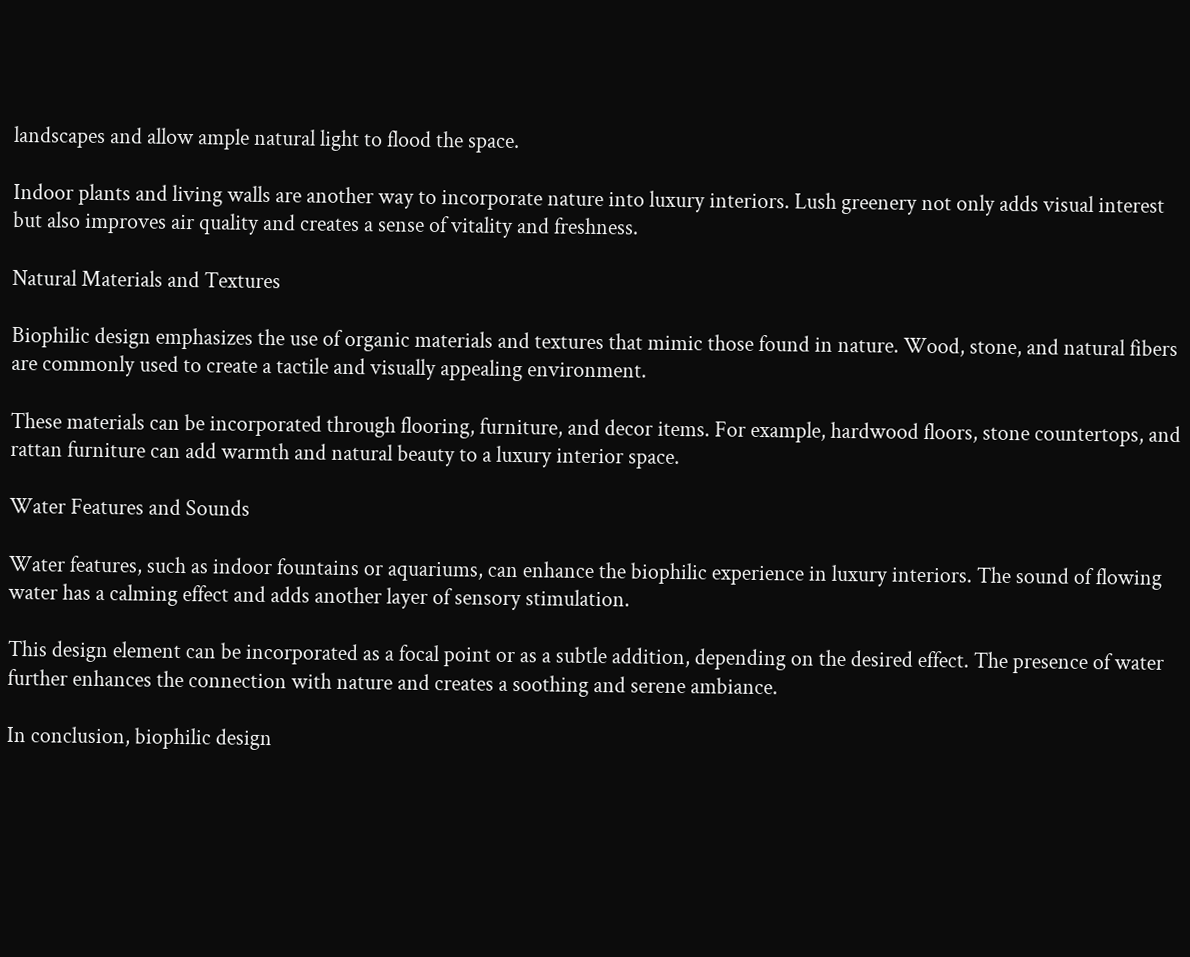landscapes and allow ample natural light to flood the space.

Indoor plants and living walls are another way to incorporate nature into luxury interiors. Lush greenery not only adds visual interest but also improves air quality and creates a sense of vitality and freshness.

Natural Materials and Textures

Biophilic design emphasizes the use of organic materials and textures that mimic those found in nature. Wood, stone, and natural fibers are commonly used to create a tactile and visually appealing environment.

These materials can be incorporated through flooring, furniture, and decor items. For example, hardwood floors, stone countertops, and rattan furniture can add warmth and natural beauty to a luxury interior space.

Water Features and Sounds

Water features, such as indoor fountains or aquariums, can enhance the biophilic experience in luxury interiors. The sound of flowing water has a calming effect and adds another layer of sensory stimulation.

This design element can be incorporated as a focal point or as a subtle addition, depending on the desired effect. The presence of water further enhances the connection with nature and creates a soothing and serene ambiance.

In conclusion, biophilic design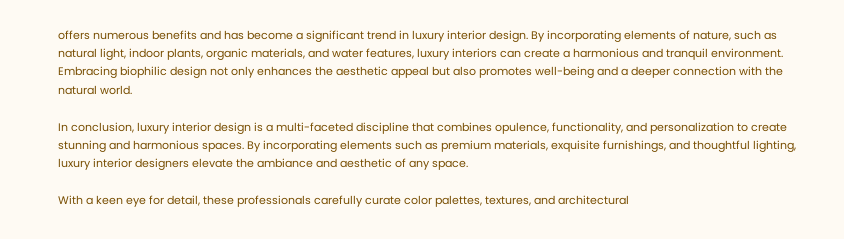offers numerous benefits and has become a significant trend in luxury interior design. By incorporating elements of nature, such as natural light, indoor plants, organic materials, and water features, luxury interiors can create a harmonious and tranquil environment. Embracing biophilic design not only enhances the aesthetic appeal but also promotes well-being and a deeper connection with the natural world.

In conclusion, luxury interior design is a multi-faceted discipline that combines opulence, functionality, and personalization to create stunning and harmonious spaces. By incorporating elements such as premium materials, exquisite furnishings, and thoughtful lighting, luxury interior designers elevate the ambiance and aesthetic of any space.

With a keen eye for detail, these professionals carefully curate color palettes, textures, and architectural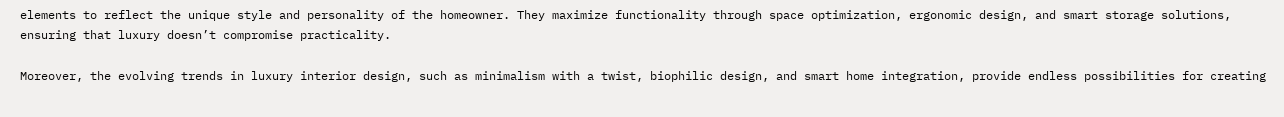elements to reflect the unique style and personality of the homeowner. They maximize functionality through space optimization, ergonomic design, and smart storage solutions, ensuring that luxury doesn’t compromise practicality.

Moreover, the evolving trends in luxury interior design, such as minimalism with a twist, biophilic design, and smart home integration, provide endless possibilities for creating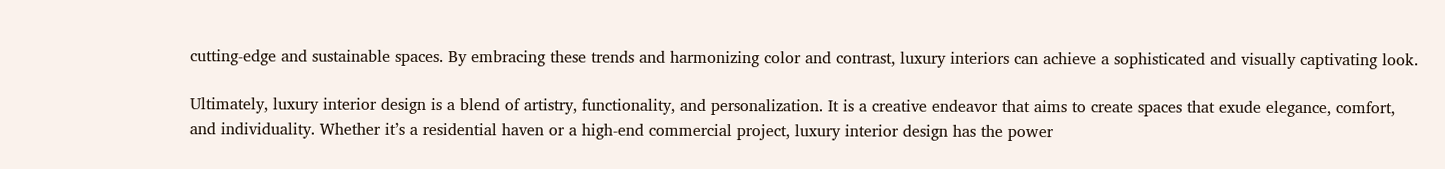cutting-edge and sustainable spaces. By embracing these trends and harmonizing color and contrast, luxury interiors can achieve a sophisticated and visually captivating look.

Ultimately, luxury interior design is a blend of artistry, functionality, and personalization. It is a creative endeavor that aims to create spaces that exude elegance, comfort, and individuality. Whether it’s a residential haven or a high-end commercial project, luxury interior design has the power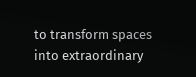to transform spaces into extraordinary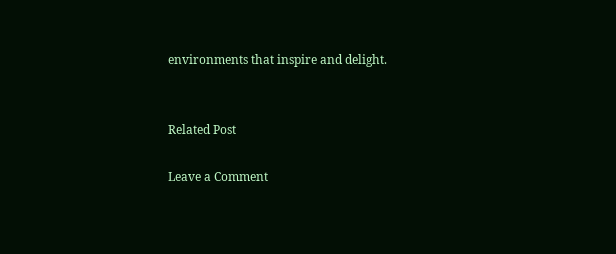environments that inspire and delight.


Related Post

Leave a Comment